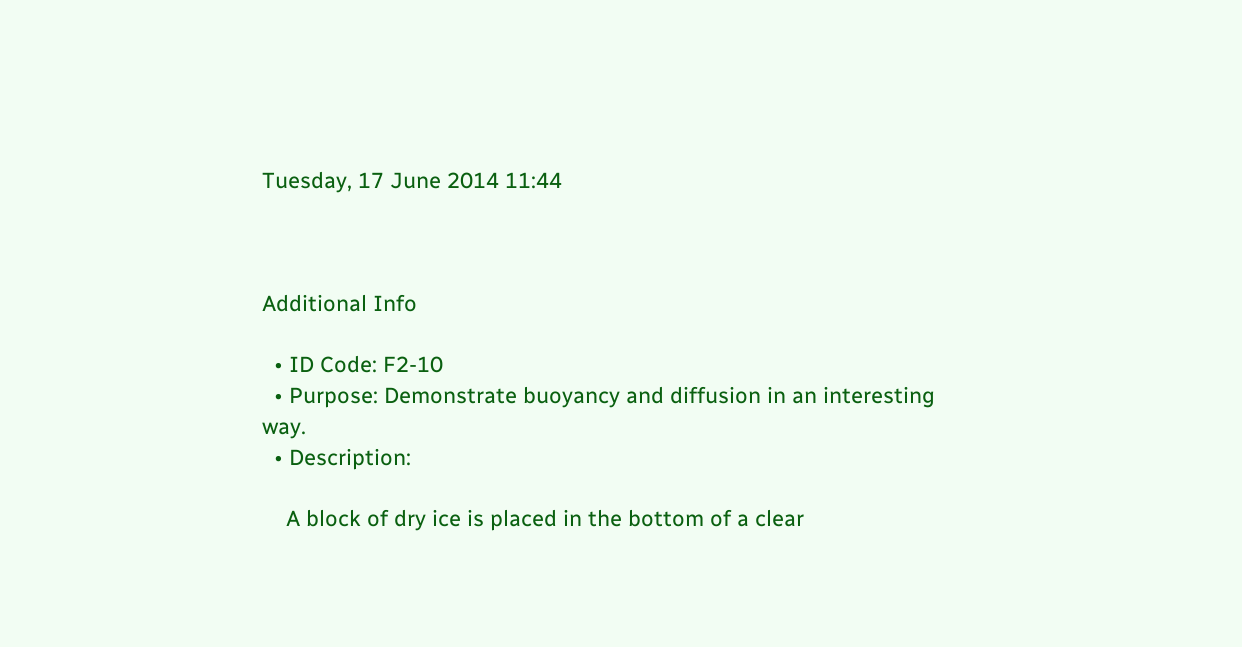Tuesday, 17 June 2014 11:44



Additional Info

  • ID Code: F2-10
  • Purpose: Demonstrate buoyancy and diffusion in an interesting way.
  • Description:

    A block of dry ice is placed in the bottom of a clear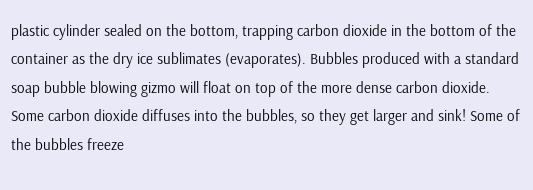plastic cylinder sealed on the bottom, trapping carbon dioxide in the bottom of the container as the dry ice sublimates (evaporates). Bubbles produced with a standard soap bubble blowing gizmo will float on top of the more dense carbon dioxide. Some carbon dioxide diffuses into the bubbles, so they get larger and sink! Some of the bubbles freeze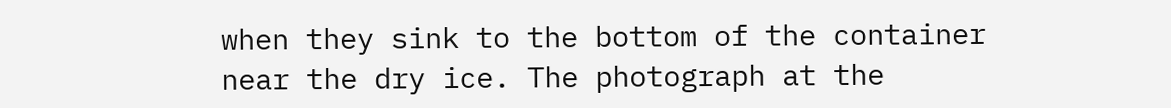when they sink to the bottom of the container near the dry ice. The photograph at the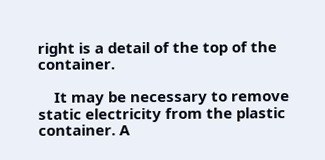right is a detail of the top of the container.

    It may be necessary to remove static electricity from the plastic container. A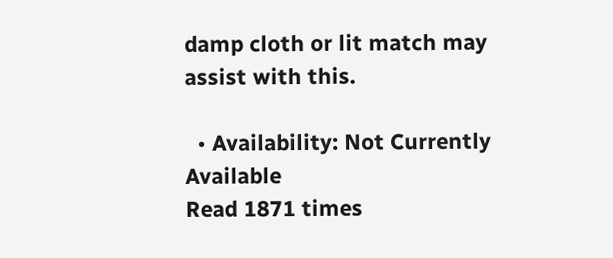damp cloth or lit match may assist with this.

  • Availability: Not Currently Available
Read 1871 times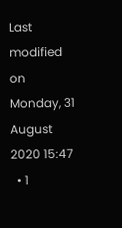Last modified on Monday, 31 August 2020 15:47
  • 1